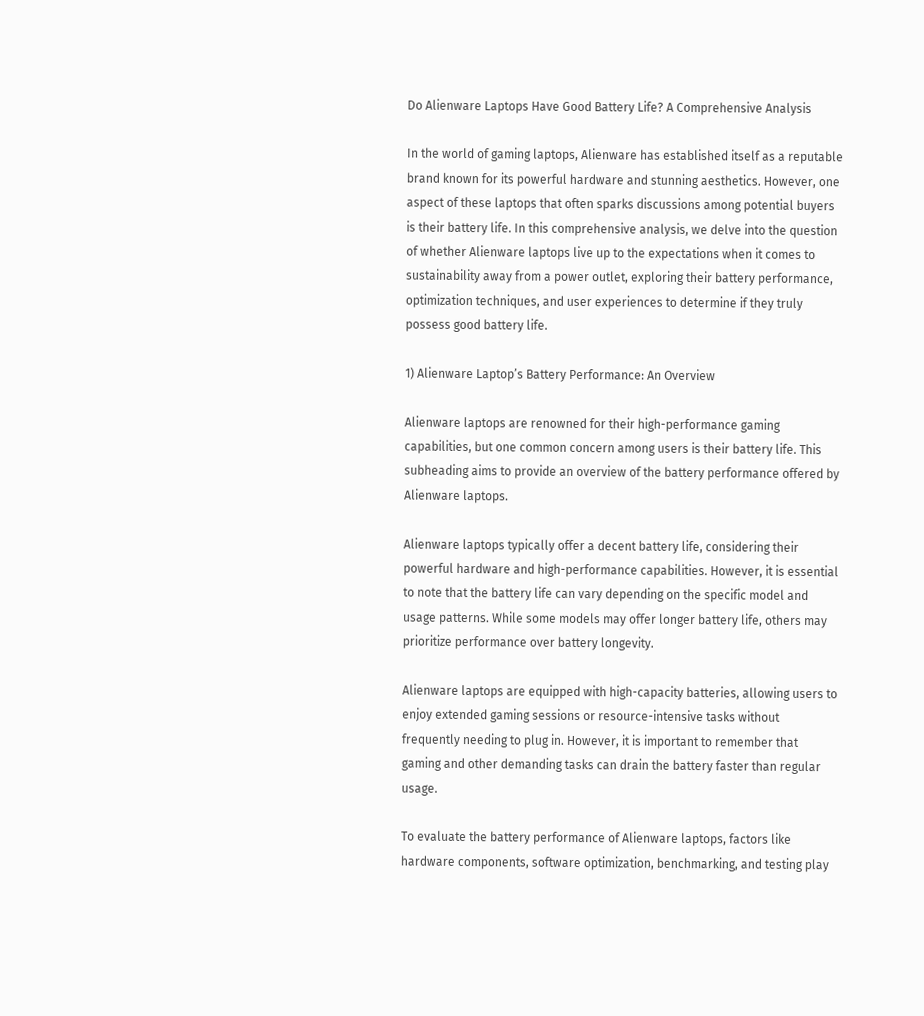Do Alienware Laptops Have Good Battery Life? A Comprehensive Analysis

In the world of gaming laptops, Alienware has established itself as a reputable brand known for its powerful hardware and stunning aesthetics. However, one aspect of these laptops that often sparks discussions among potential buyers is their battery life. In this comprehensive analysis, we delve into the question of whether Alienware laptops live up to the expectations when it comes to sustainability away from a power outlet, exploring their battery performance, optimization techniques, and user experiences to determine if they truly possess good battery life.

1) Alienware Laptop’s Battery Performance: An Overview

Alienware laptops are renowned for their high-performance gaming capabilities, but one common concern among users is their battery life. This subheading aims to provide an overview of the battery performance offered by Alienware laptops.

Alienware laptops typically offer a decent battery life, considering their powerful hardware and high-performance capabilities. However, it is essential to note that the battery life can vary depending on the specific model and usage patterns. While some models may offer longer battery life, others may prioritize performance over battery longevity.

Alienware laptops are equipped with high-capacity batteries, allowing users to enjoy extended gaming sessions or resource-intensive tasks without frequently needing to plug in. However, it is important to remember that gaming and other demanding tasks can drain the battery faster than regular usage.

To evaluate the battery performance of Alienware laptops, factors like hardware components, software optimization, benchmarking, and testing play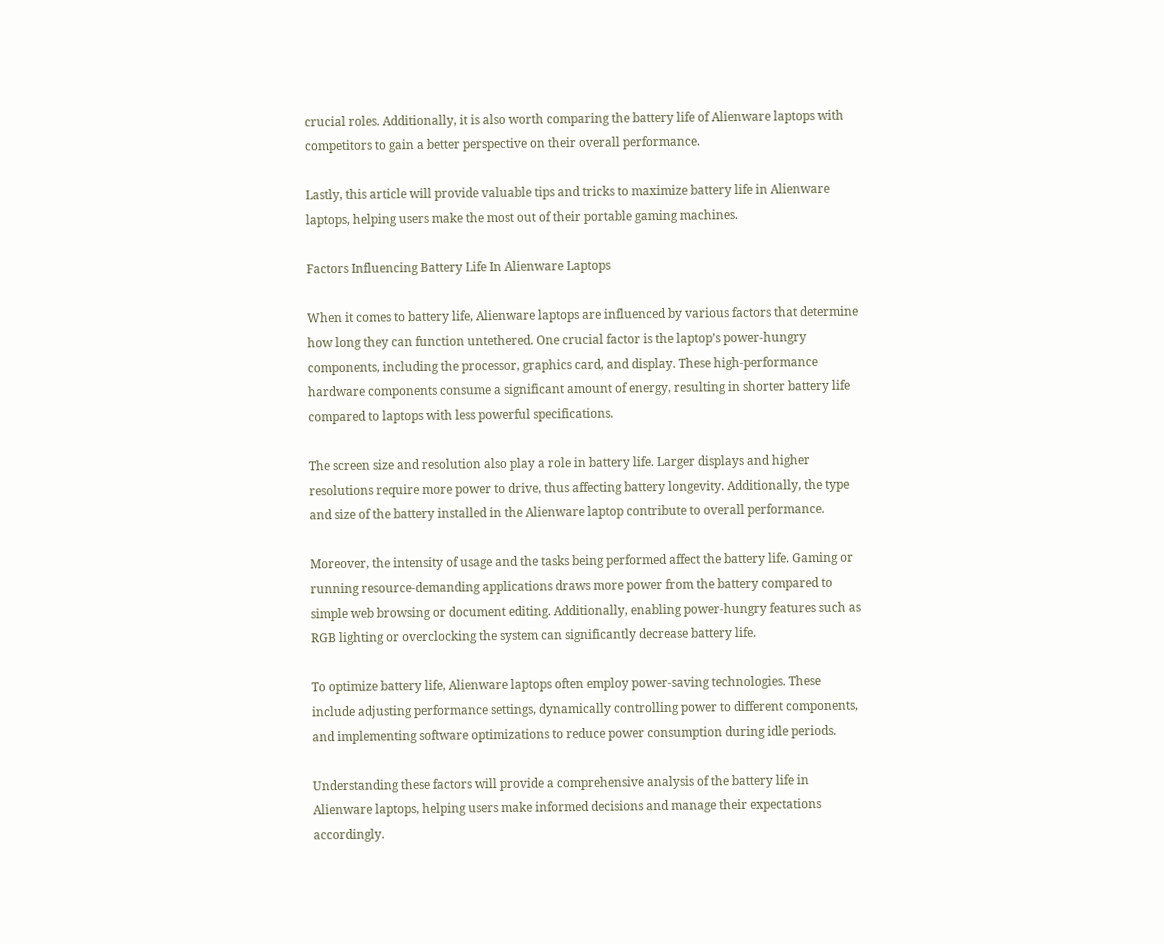crucial roles. Additionally, it is also worth comparing the battery life of Alienware laptops with competitors to gain a better perspective on their overall performance.

Lastly, this article will provide valuable tips and tricks to maximize battery life in Alienware laptops, helping users make the most out of their portable gaming machines.

Factors Influencing Battery Life In Alienware Laptops

When it comes to battery life, Alienware laptops are influenced by various factors that determine how long they can function untethered. One crucial factor is the laptop’s power-hungry components, including the processor, graphics card, and display. These high-performance hardware components consume a significant amount of energy, resulting in shorter battery life compared to laptops with less powerful specifications.

The screen size and resolution also play a role in battery life. Larger displays and higher resolutions require more power to drive, thus affecting battery longevity. Additionally, the type and size of the battery installed in the Alienware laptop contribute to overall performance.

Moreover, the intensity of usage and the tasks being performed affect the battery life. Gaming or running resource-demanding applications draws more power from the battery compared to simple web browsing or document editing. Additionally, enabling power-hungry features such as RGB lighting or overclocking the system can significantly decrease battery life.

To optimize battery life, Alienware laptops often employ power-saving technologies. These include adjusting performance settings, dynamically controlling power to different components, and implementing software optimizations to reduce power consumption during idle periods.

Understanding these factors will provide a comprehensive analysis of the battery life in Alienware laptops, helping users make informed decisions and manage their expectations accordingly.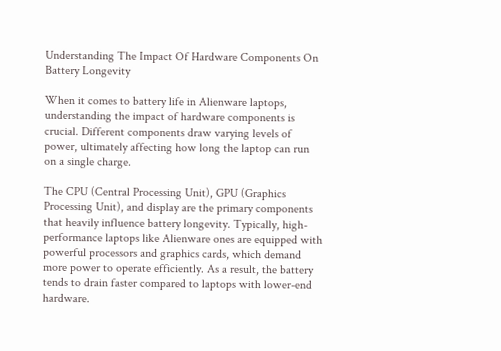Understanding The Impact Of Hardware Components On Battery Longevity

When it comes to battery life in Alienware laptops, understanding the impact of hardware components is crucial. Different components draw varying levels of power, ultimately affecting how long the laptop can run on a single charge.

The CPU (Central Processing Unit), GPU (Graphics Processing Unit), and display are the primary components that heavily influence battery longevity. Typically, high-performance laptops like Alienware ones are equipped with powerful processors and graphics cards, which demand more power to operate efficiently. As a result, the battery tends to drain faster compared to laptops with lower-end hardware.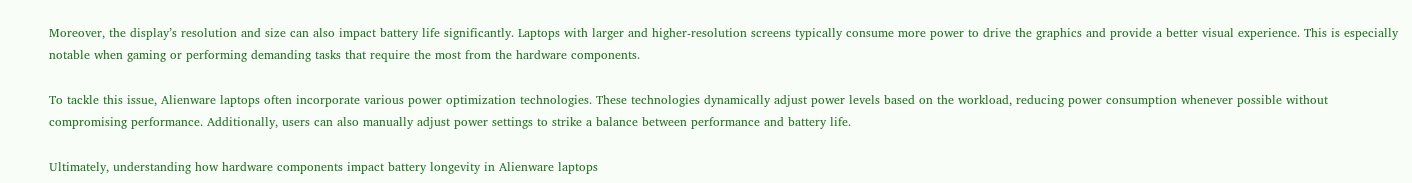Moreover, the display’s resolution and size can also impact battery life significantly. Laptops with larger and higher-resolution screens typically consume more power to drive the graphics and provide a better visual experience. This is especially notable when gaming or performing demanding tasks that require the most from the hardware components.

To tackle this issue, Alienware laptops often incorporate various power optimization technologies. These technologies dynamically adjust power levels based on the workload, reducing power consumption whenever possible without compromising performance. Additionally, users can also manually adjust power settings to strike a balance between performance and battery life.

Ultimately, understanding how hardware components impact battery longevity in Alienware laptops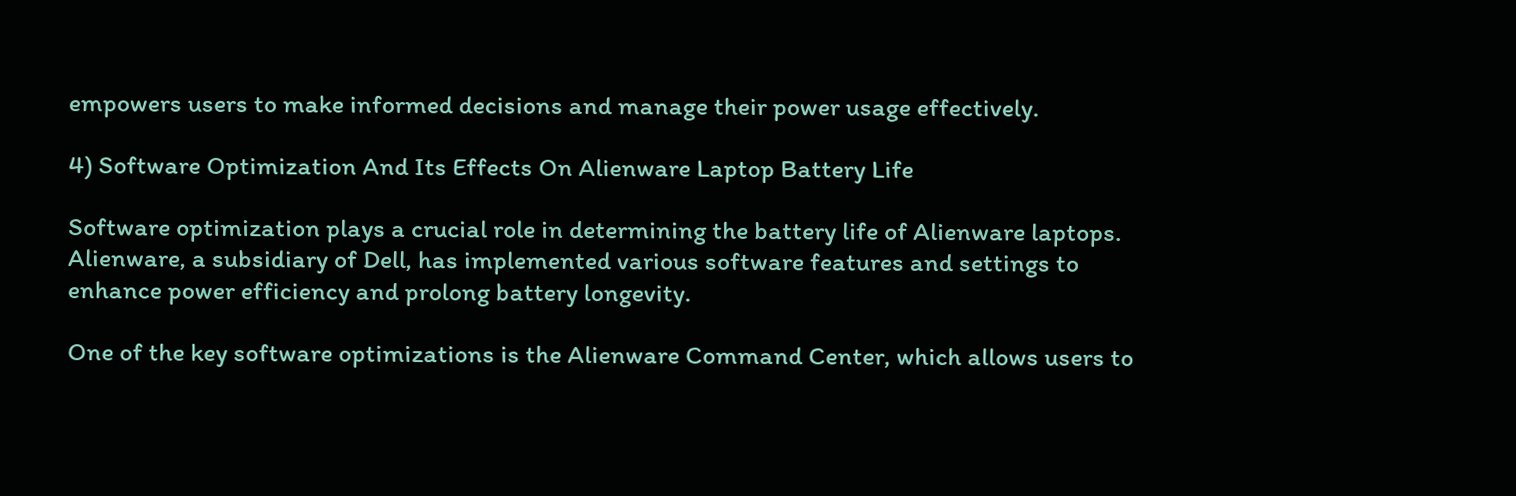empowers users to make informed decisions and manage their power usage effectively.

4) Software Optimization And Its Effects On Alienware Laptop Battery Life

Software optimization plays a crucial role in determining the battery life of Alienware laptops. Alienware, a subsidiary of Dell, has implemented various software features and settings to enhance power efficiency and prolong battery longevity.

One of the key software optimizations is the Alienware Command Center, which allows users to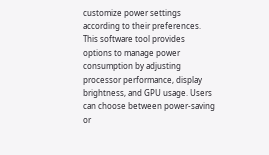customize power settings according to their preferences. This software tool provides options to manage power consumption by adjusting processor performance, display brightness, and GPU usage. Users can choose between power-saving or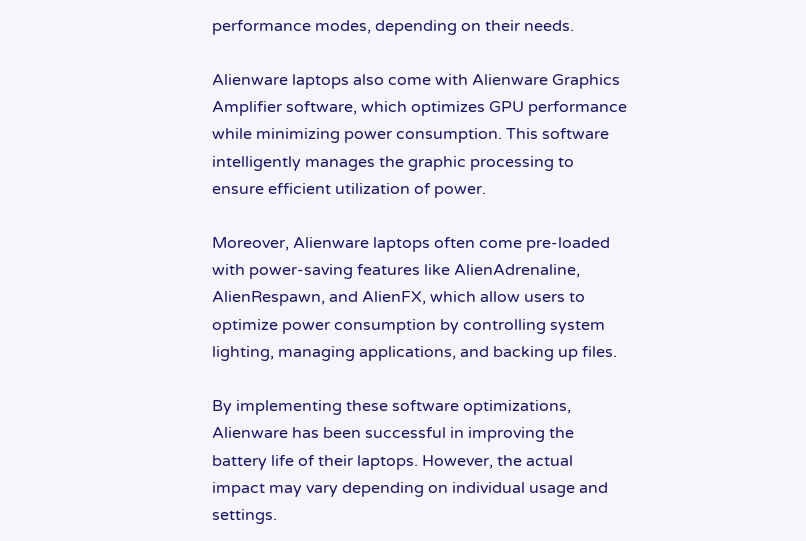performance modes, depending on their needs.

Alienware laptops also come with Alienware Graphics Amplifier software, which optimizes GPU performance while minimizing power consumption. This software intelligently manages the graphic processing to ensure efficient utilization of power.

Moreover, Alienware laptops often come pre-loaded with power-saving features like AlienAdrenaline, AlienRespawn, and AlienFX, which allow users to optimize power consumption by controlling system lighting, managing applications, and backing up files.

By implementing these software optimizations, Alienware has been successful in improving the battery life of their laptops. However, the actual impact may vary depending on individual usage and settings.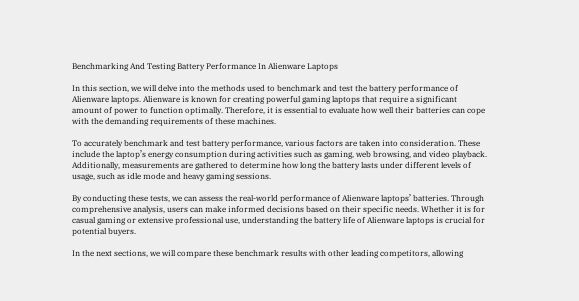Benchmarking And Testing Battery Performance In Alienware Laptops

In this section, we will delve into the methods used to benchmark and test the battery performance of Alienware laptops. Alienware is known for creating powerful gaming laptops that require a significant amount of power to function optimally. Therefore, it is essential to evaluate how well their batteries can cope with the demanding requirements of these machines.

To accurately benchmark and test battery performance, various factors are taken into consideration. These include the laptop’s energy consumption during activities such as gaming, web browsing, and video playback. Additionally, measurements are gathered to determine how long the battery lasts under different levels of usage, such as idle mode and heavy gaming sessions.

By conducting these tests, we can assess the real-world performance of Alienware laptops’ batteries. Through comprehensive analysis, users can make informed decisions based on their specific needs. Whether it is for casual gaming or extensive professional use, understanding the battery life of Alienware laptops is crucial for potential buyers.

In the next sections, we will compare these benchmark results with other leading competitors, allowing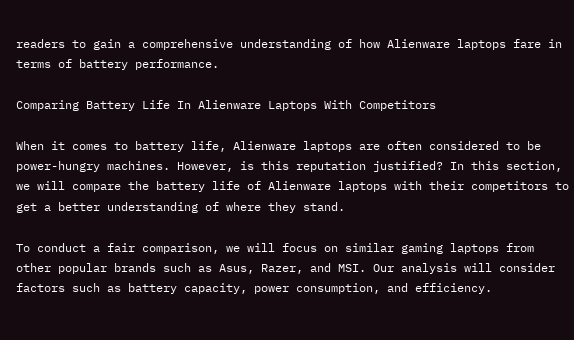readers to gain a comprehensive understanding of how Alienware laptops fare in terms of battery performance.

Comparing Battery Life In Alienware Laptops With Competitors

When it comes to battery life, Alienware laptops are often considered to be power-hungry machines. However, is this reputation justified? In this section, we will compare the battery life of Alienware laptops with their competitors to get a better understanding of where they stand.

To conduct a fair comparison, we will focus on similar gaming laptops from other popular brands such as Asus, Razer, and MSI. Our analysis will consider factors such as battery capacity, power consumption, and efficiency.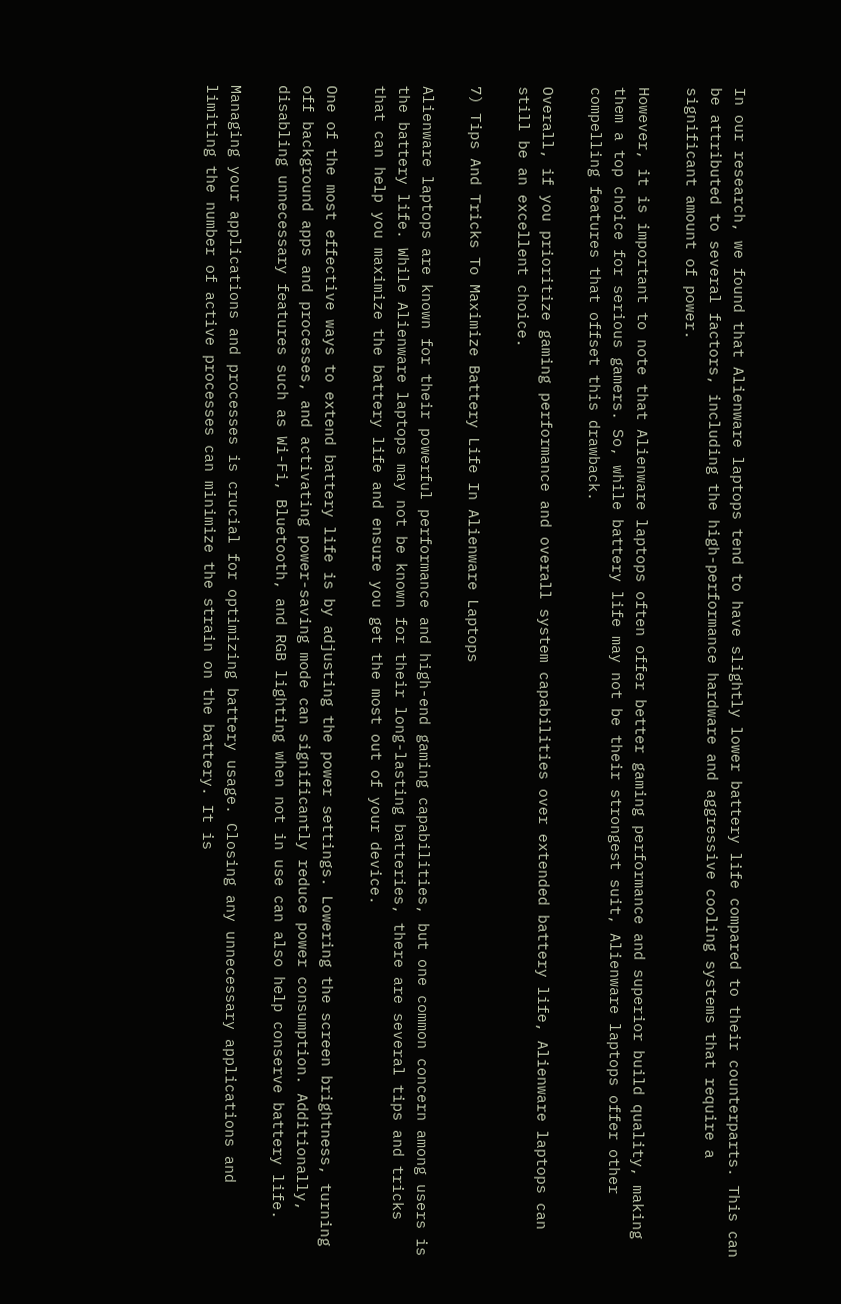In our research, we found that Alienware laptops tend to have slightly lower battery life compared to their counterparts. This can be attributed to several factors, including the high-performance hardware and aggressive cooling systems that require a significant amount of power.

However, it is important to note that Alienware laptops often offer better gaming performance and superior build quality, making them a top choice for serious gamers. So, while battery life may not be their strongest suit, Alienware laptops offer other compelling features that offset this drawback.

Overall, if you prioritize gaming performance and overall system capabilities over extended battery life, Alienware laptops can still be an excellent choice.

7) Tips And Tricks To Maximize Battery Life In Alienware Laptops

Alienware laptops are known for their powerful performance and high-end gaming capabilities, but one common concern among users is the battery life. While Alienware laptops may not be known for their long-lasting batteries, there are several tips and tricks that can help you maximize the battery life and ensure you get the most out of your device.

One of the most effective ways to extend battery life is by adjusting the power settings. Lowering the screen brightness, turning off background apps and processes, and activating power-saving mode can significantly reduce power consumption. Additionally, disabling unnecessary features such as Wi-Fi, Bluetooth, and RGB lighting when not in use can also help conserve battery life.

Managing your applications and processes is crucial for optimizing battery usage. Closing any unnecessary applications and limiting the number of active processes can minimize the strain on the battery. It is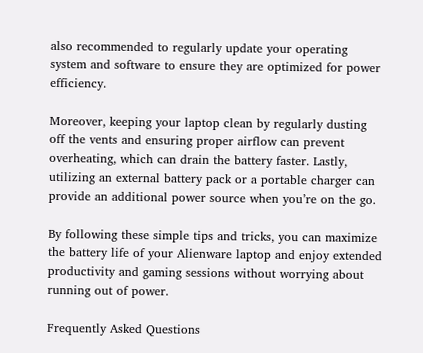also recommended to regularly update your operating system and software to ensure they are optimized for power efficiency.

Moreover, keeping your laptop clean by regularly dusting off the vents and ensuring proper airflow can prevent overheating, which can drain the battery faster. Lastly, utilizing an external battery pack or a portable charger can provide an additional power source when you’re on the go.

By following these simple tips and tricks, you can maximize the battery life of your Alienware laptop and enjoy extended productivity and gaming sessions without worrying about running out of power.

Frequently Asked Questions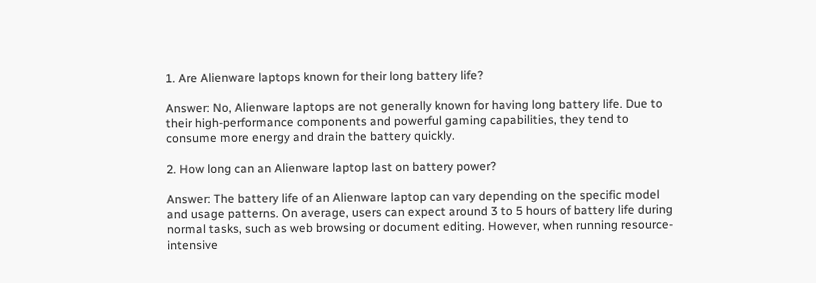1. Are Alienware laptops known for their long battery life?

Answer: No, Alienware laptops are not generally known for having long battery life. Due to their high-performance components and powerful gaming capabilities, they tend to consume more energy and drain the battery quickly.

2. How long can an Alienware laptop last on battery power?

Answer: The battery life of an Alienware laptop can vary depending on the specific model and usage patterns. On average, users can expect around 3 to 5 hours of battery life during normal tasks, such as web browsing or document editing. However, when running resource-intensive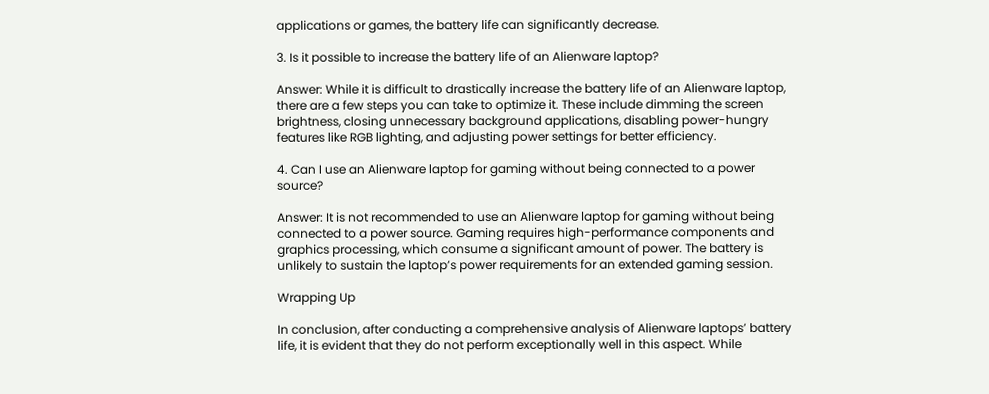applications or games, the battery life can significantly decrease.

3. Is it possible to increase the battery life of an Alienware laptop?

Answer: While it is difficult to drastically increase the battery life of an Alienware laptop, there are a few steps you can take to optimize it. These include dimming the screen brightness, closing unnecessary background applications, disabling power-hungry features like RGB lighting, and adjusting power settings for better efficiency.

4. Can I use an Alienware laptop for gaming without being connected to a power source?

Answer: It is not recommended to use an Alienware laptop for gaming without being connected to a power source. Gaming requires high-performance components and graphics processing, which consume a significant amount of power. The battery is unlikely to sustain the laptop’s power requirements for an extended gaming session.

Wrapping Up

In conclusion, after conducting a comprehensive analysis of Alienware laptops’ battery life, it is evident that they do not perform exceptionally well in this aspect. While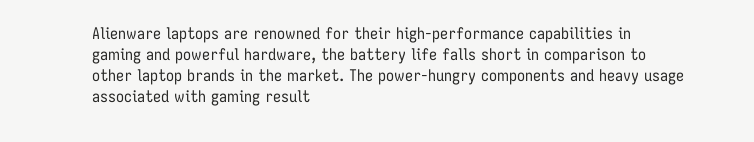Alienware laptops are renowned for their high-performance capabilities in gaming and powerful hardware, the battery life falls short in comparison to other laptop brands in the market. The power-hungry components and heavy usage associated with gaming result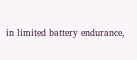in limited battery endurance,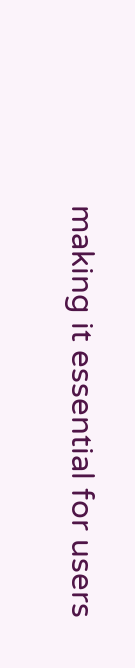making it essential for users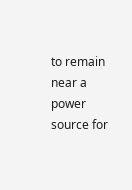to remain near a power source for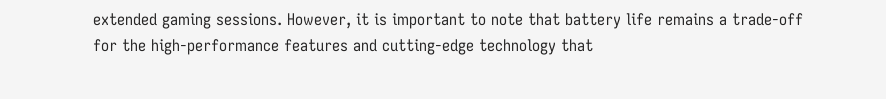extended gaming sessions. However, it is important to note that battery life remains a trade-off for the high-performance features and cutting-edge technology that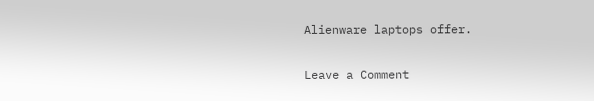Alienware laptops offer.

Leave a Comment